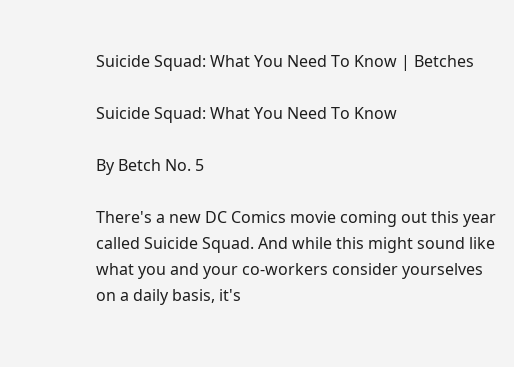Suicide Squad: What You Need To Know | Betches

Suicide Squad: What You Need To Know

By Betch No. 5

There's a new DC Comics movie coming out this year called Suicide Squad. And while this might sound like what you and your co-workers consider yourselves on a daily basis, it's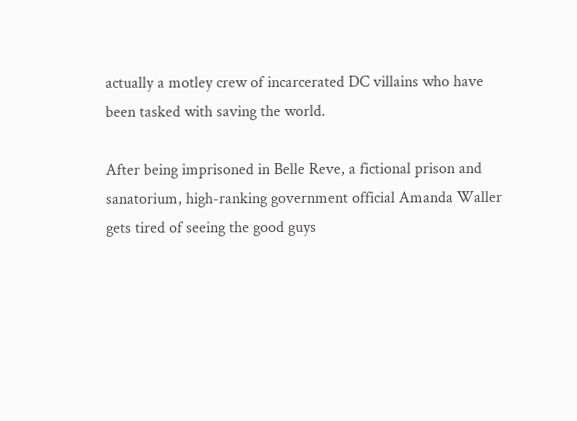actually a motley crew of incarcerated DC villains who have been tasked with saving the world.

After being imprisoned in Belle Reve, a fictional prison and sanatorium, high-ranking government official Amanda Waller gets tired of seeing the good guys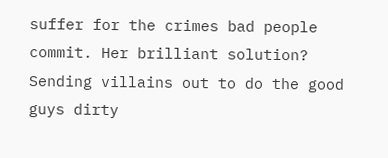suffer for the crimes bad people commit. Her brilliant solution? Sending villains out to do the good guys dirty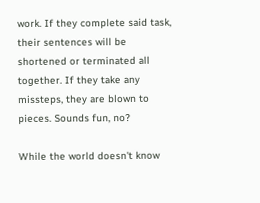work. If they complete said task, their sentences will be shortened or terminated all together. If they take any missteps, they are blown to pieces. Sounds fun, no?

While the world doesn't know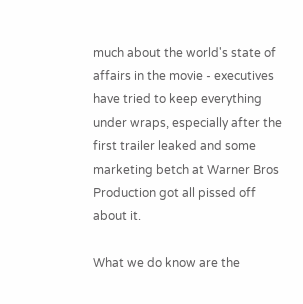much about the world's state of affairs in the movie - executives have tried to keep everything under wraps, especially after the first trailer leaked and some marketing betch at Warner Bros Production got all pissed off about it.

What we do know are the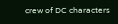crew of DC characters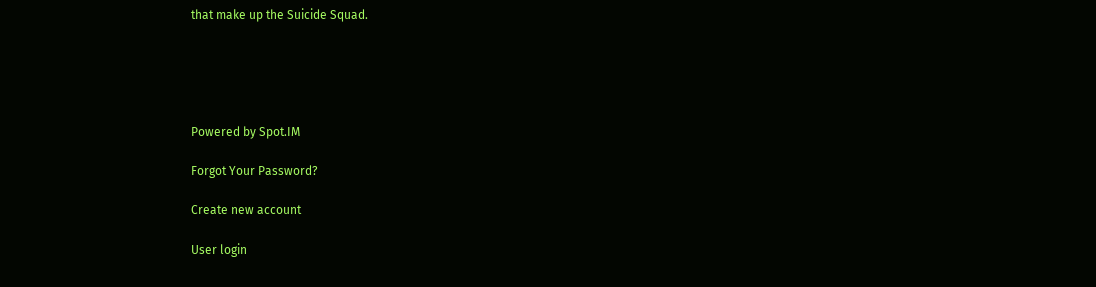that make up the Suicide Squad.





Powered by Spot.IM

Forgot Your Password?

Create new account

User login